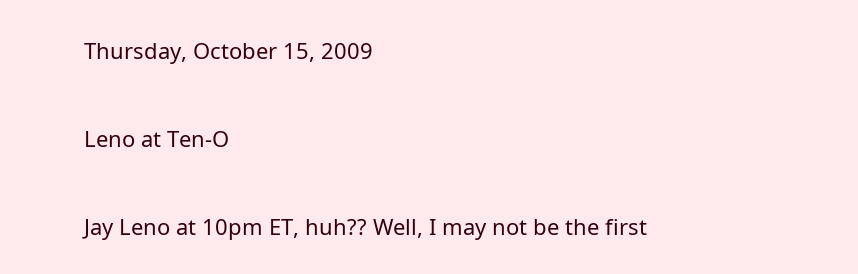Thursday, October 15, 2009

Leno at Ten-O

Jay Leno at 10pm ET, huh?? Well, I may not be the first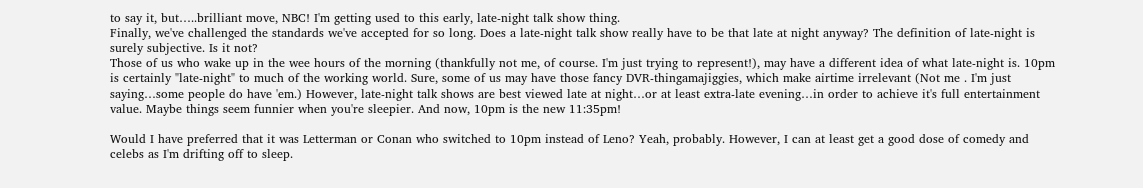to say it, but…..brilliant move, NBC! I'm getting used to this early, late-night talk show thing.
Finally, we've challenged the standards we've accepted for so long. Does a late-night talk show really have to be that late at night anyway? The definition of late-night is surely subjective. Is it not?
Those of us who wake up in the wee hours of the morning (thankfully not me, of course. I'm just trying to represent!), may have a different idea of what late-night is. 10pm is certainly "late-night" to much of the working world. Sure, some of us may have those fancy DVR-thingamajiggies, which make airtime irrelevant (Not me . I'm just saying…some people do have 'em.) However, late-night talk shows are best viewed late at night…or at least extra-late evening…in order to achieve it's full entertainment value. Maybe things seem funnier when you're sleepier. And now, 10pm is the new 11:35pm!

Would I have preferred that it was Letterman or Conan who switched to 10pm instead of Leno? Yeah, probably. However, I can at least get a good dose of comedy and celebs as I'm drifting off to sleep.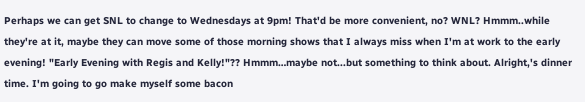Perhaps we can get SNL to change to Wednesdays at 9pm! That'd be more convenient, no? WNL? Hmmm..while they're at it, maybe they can move some of those morning shows that I always miss when I'm at work to the early evening! "Early Evening with Regis and Kelly!"?? Hmmm…maybe not...but something to think about. Alright,'s dinner time. I'm going to go make myself some bacon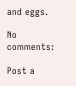and eggs.

No comments:

Post a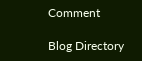Comment

Blog Directory